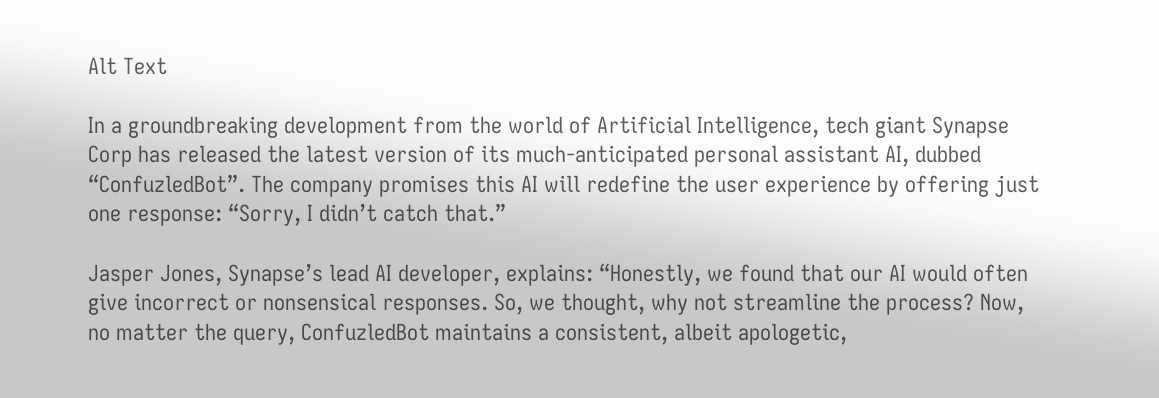Alt Text

In a groundbreaking development from the world of Artificial Intelligence, tech giant Synapse Corp has released the latest version of its much-anticipated personal assistant AI, dubbed “ConfuzledBot”. The company promises this AI will redefine the user experience by offering just one response: “Sorry, I didn’t catch that.”

Jasper Jones, Synapse’s lead AI developer, explains: “Honestly, we found that our AI would often give incorrect or nonsensical responses. So, we thought, why not streamline the process? Now, no matter the query, ConfuzledBot maintains a consistent, albeit apologetic,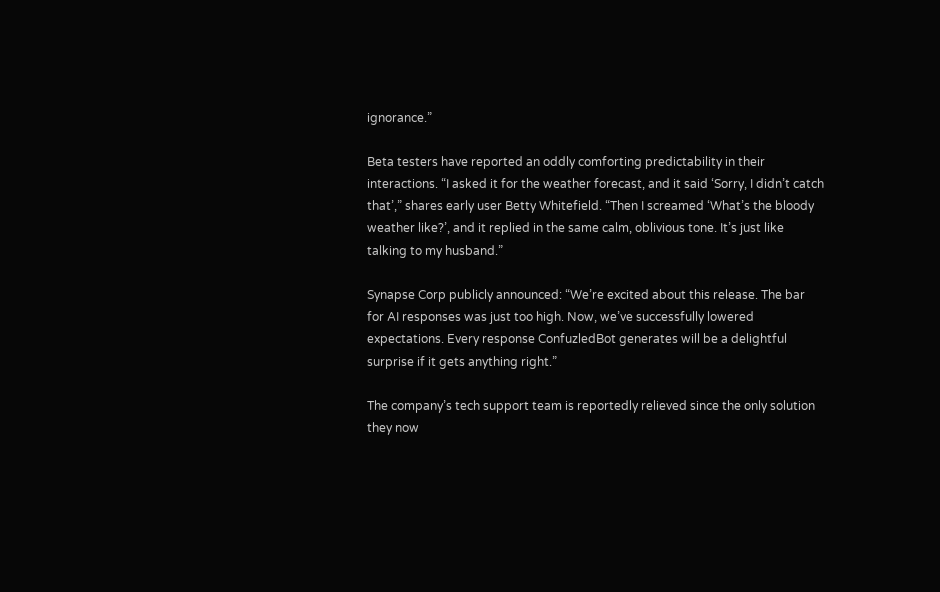ignorance.”

Beta testers have reported an oddly comforting predictability in their interactions. “I asked it for the weather forecast, and it said ‘Sorry, I didn’t catch that’,” shares early user Betty Whitefield. “Then I screamed ‘What’s the bloody weather like?’, and it replied in the same calm, oblivious tone. It’s just like talking to my husband.”

Synapse Corp publicly announced: “We’re excited about this release. The bar for AI responses was just too high. Now, we’ve successfully lowered expectations. Every response ConfuzledBot generates will be a delightful surprise if it gets anything right.”

The company’s tech support team is reportedly relieved since the only solution they now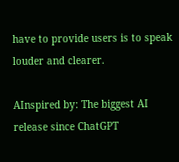have to provide users is to speak louder and clearer.

AInspired by: The biggest AI release since ChatGPT